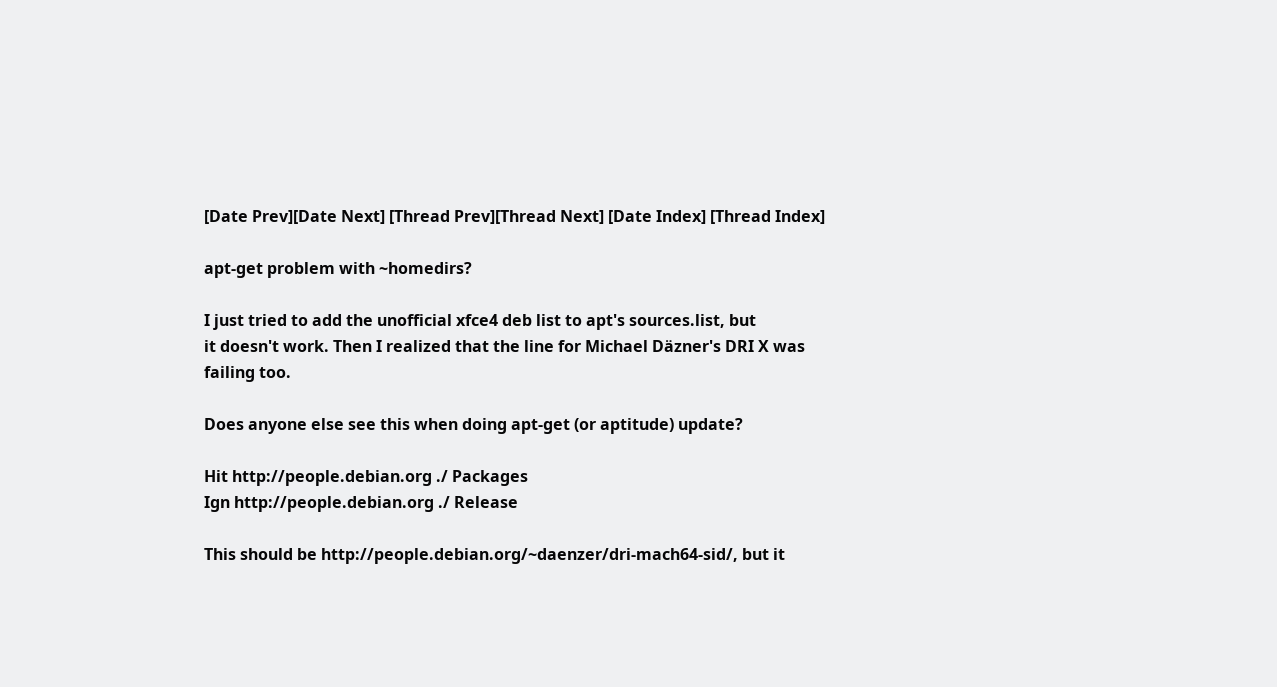[Date Prev][Date Next] [Thread Prev][Thread Next] [Date Index] [Thread Index]

apt-get problem with ~homedirs?

I just tried to add the unofficial xfce4 deb list to apt's sources.list, but
it doesn't work. Then I realized that the line for Michael Däzner's DRI X was
failing too.

Does anyone else see this when doing apt-get (or aptitude) update?

Hit http://people.debian.org ./ Packages
Ign http://people.debian.org ./ Release

This should be http://people.debian.org/~daenzer/dri-mach64-sid/, but it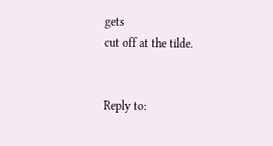gets
cut off at the tilde.


Reply to: